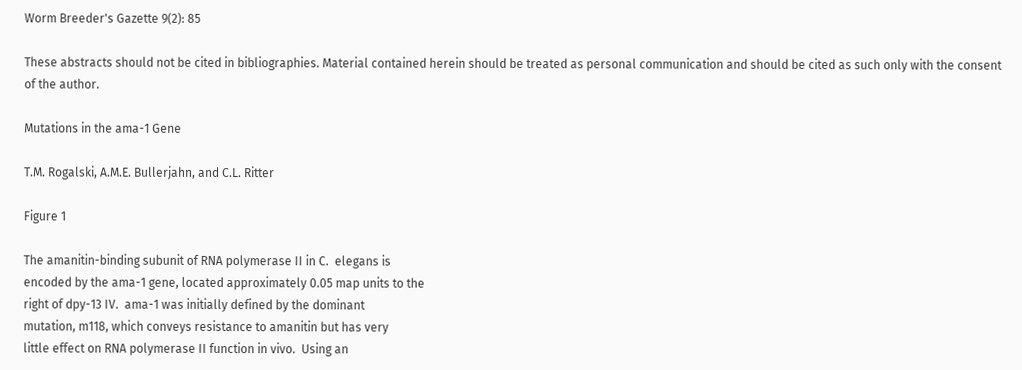Worm Breeder's Gazette 9(2): 85

These abstracts should not be cited in bibliographies. Material contained herein should be treated as personal communication and should be cited as such only with the consent of the author.

Mutations in the ama-1 Gene

T.M. Rogalski, A.M.E. Bullerjahn, and C.L. Ritter

Figure 1

The amanitin-binding subunit of RNA polymerase II in C.  elegans is
encoded by the ama-1 gene, located approximately 0.05 map units to the
right of dpy-13 IV.  ama-1 was initially defined by the dominant
mutation, m118, which conveys resistance to amanitin but has very
little effect on RNA polymerase II function in vivo.  Using an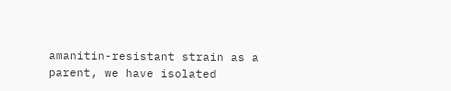amanitin-resistant strain as a parent, we have isolated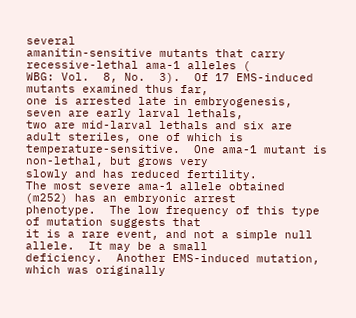several
amanitin-sensitive mutants that carry recessive-lethal ama-1 alleles (
WBG: Vol.  8, No.  3).  Of 17 EMS-induced mutants examined thus far,
one is arrested late in embryogenesis, seven are early larval lethals,
two are mid-larval lethals and six are adult steriles, one of which is
temperature-sensitive.  One ama-1 mutant is non-lethal, but grows very
slowly and has reduced fertility.
The most severe ama-1 allele obtained (m252) has an embryonic arrest
phenotype.  The low frequency of this type of mutation suggests that
it is a rare event, and not a simple null allele.  It may be a small
deficiency.  Another EMS-induced mutation, which was originally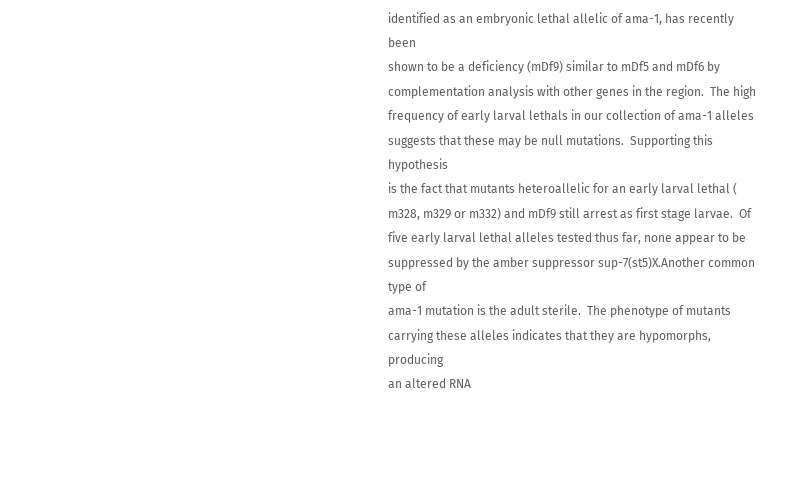identified as an embryonic lethal allelic of ama-1, has recently been
shown to be a deficiency (mDf9) similar to mDf5 and mDf6 by
complementation analysis with other genes in the region.  The high
frequency of early larval lethals in our collection of ama-1 alleles
suggests that these may be null mutations.  Supporting this hypothesis
is the fact that mutants heteroallelic for an early larval lethal (
m328, m329 or m332) and mDf9 still arrest as first stage larvae.  Of
five early larval lethal alleles tested thus far, none appear to be
suppressed by the amber suppressor sup-7(st5)X.Another common type of
ama-1 mutation is the adult sterile.  The phenotype of mutants
carrying these alleles indicates that they are hypomorphs, producing
an altered RNA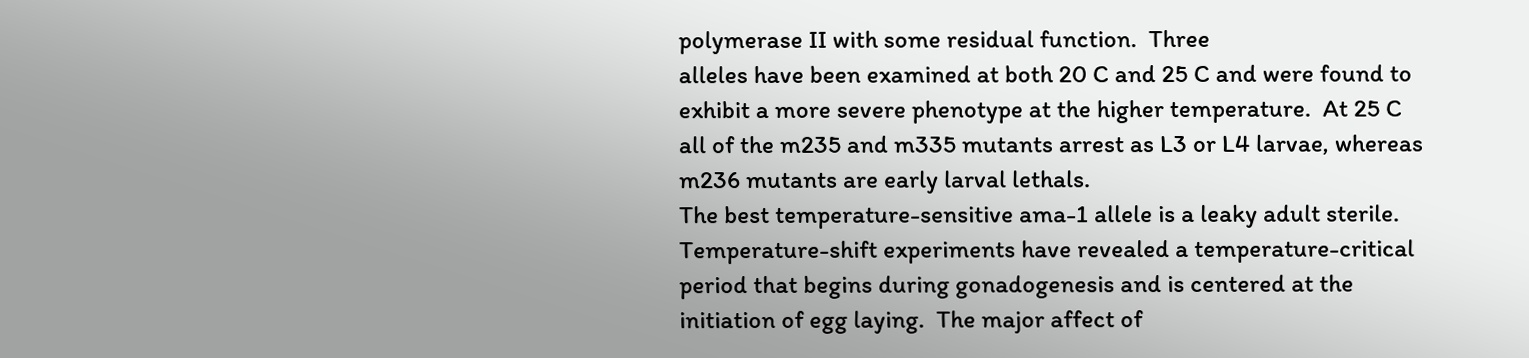polymerase II with some residual function.  Three
alleles have been examined at both 20 C and 25 C and were found to
exhibit a more severe phenotype at the higher temperature.  At 25 C
all of the m235 and m335 mutants arrest as L3 or L4 larvae, whereas
m236 mutants are early larval lethals.
The best temperature-sensitive ama-1 allele is a leaky adult sterile.
Temperature-shift experiments have revealed a temperature-critical
period that begins during gonadogenesis and is centered at the
initiation of egg laying.  The major affect of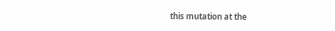this mutation at the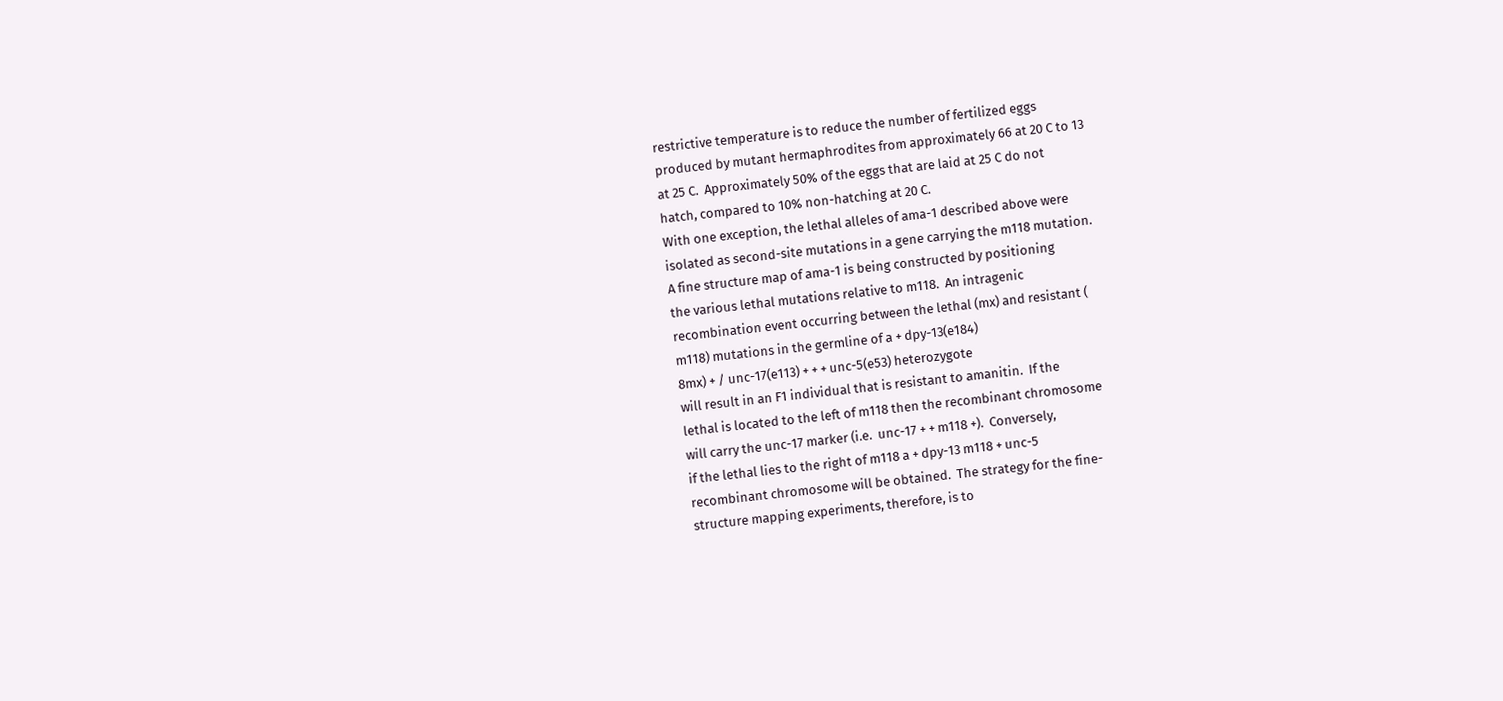restrictive temperature is to reduce the number of fertilized eggs
produced by mutant hermaphrodites from approximately 66 at 20 C to 13
at 25 C.  Approximately 50% of the eggs that are laid at 25 C do not
hatch, compared to 10% non-hatching at 20 C.
With one exception, the lethal alleles of ama-1 described above were
isolated as second-site mutations in a gene carrying the m118 mutation.
A fine structure map of ama-1 is being constructed by positioning
the various lethal mutations relative to m118.  An intragenic
recombination event occurring between the lethal (mx) and resistant (
m118) mutations in the germline of a + dpy-13(e184)
8mx) + / unc-17(e113) + + + unc-5(e53) heterozygote
will result in an F1 individual that is resistant to amanitin.  If the
lethal is located to the left of m118 then the recombinant chromosome
will carry the unc-17 marker (i.e.  unc-17 + + m118 +).  Conversely,
if the lethal lies to the right of m118 a + dpy-13 m118 + unc-5
recombinant chromosome will be obtained.  The strategy for the fine-
structure mapping experiments, therefore, is to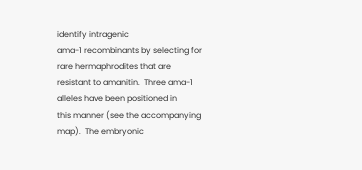identify intragenic
ama-1 recombinants by selecting for rare hermaphrodites that are
resistant to amanitin.  Three ama-1 alleles have been positioned in
this manner (see the accompanying map).  The embryonic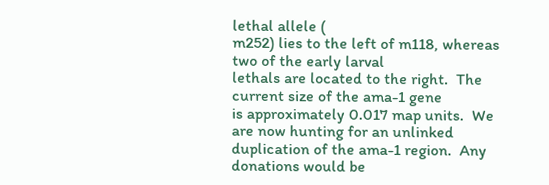lethal allele (
m252) lies to the left of m118, whereas two of the early larval
lethals are located to the right.  The current size of the ama-1 gene
is approximately 0.017 map units.  We are now hunting for an unlinked
duplication of the ama-1 region.  Any donations would be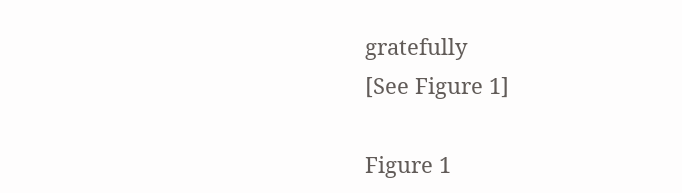gratefully
[See Figure 1]

Figure 1